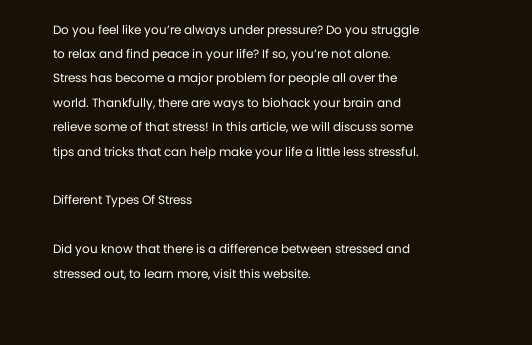Do you feel like you’re always under pressure? Do you struggle to relax and find peace in your life? If so, you’re not alone. Stress has become a major problem for people all over the world. Thankfully, there are ways to biohack your brain and relieve some of that stress! In this article, we will discuss some tips and tricks that can help make your life a little less stressful.

Different Types Of Stress

Did you know that there is a difference between stressed and stressed out, to learn more, visit this website.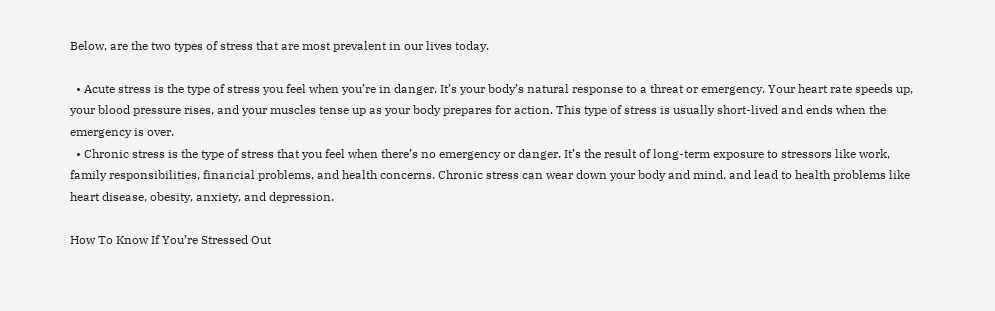Below, are the two types of stress that are most prevalent in our lives today.

  • Acute stress is the type of stress you feel when you’re in danger. It’s your body’s natural response to a threat or emergency. Your heart rate speeds up, your blood pressure rises, and your muscles tense up as your body prepares for action. This type of stress is usually short-lived and ends when the emergency is over.
  • Chronic stress is the type of stress that you feel when there’s no emergency or danger. It’s the result of long-term exposure to stressors like work, family responsibilities, financial problems, and health concerns. Chronic stress can wear down your body and mind, and lead to health problems like heart disease, obesity, anxiety, and depression.

How To Know If You’re Stressed Out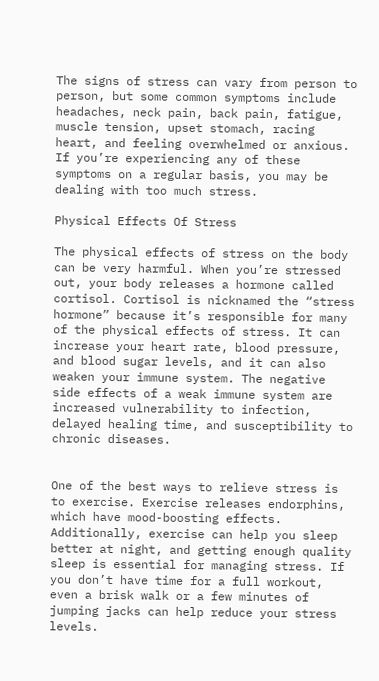The signs of stress can vary from person to person, but some common symptoms include headaches, neck pain, back pain, fatigue, muscle tension, upset stomach, racing heart, and feeling overwhelmed or anxious. If you’re experiencing any of these symptoms on a regular basis, you may be dealing with too much stress.

Physical Effects Of Stress

The physical effects of stress on the body can be very harmful. When you’re stressed out, your body releases a hormone called cortisol. Cortisol is nicknamed the “stress hormone” because it’s responsible for many of the physical effects of stress. It can increase your heart rate, blood pressure, and blood sugar levels, and it can also weaken your immune system. The negative side effects of a weak immune system are increased vulnerability to infection, delayed healing time, and susceptibility to chronic diseases.


One of the best ways to relieve stress is to exercise. Exercise releases endorphins, which have mood-boosting effects. Additionally, exercise can help you sleep better at night, and getting enough quality sleep is essential for managing stress. If you don’t have time for a full workout, even a brisk walk or a few minutes of jumping jacks can help reduce your stress levels.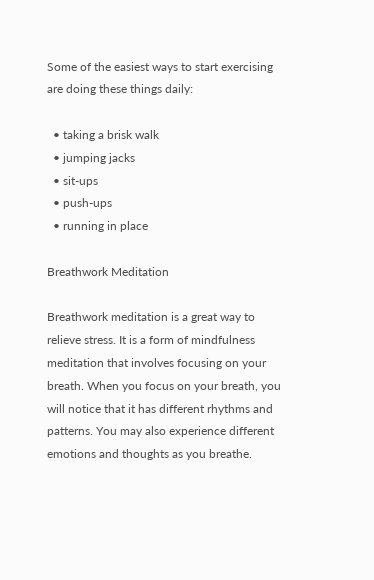Some of the easiest ways to start exercising are doing these things daily:

  • taking a brisk walk
  • jumping jacks
  • sit-ups
  • push-ups
  • running in place

Breathwork Meditation

Breathwork meditation is a great way to relieve stress. It is a form of mindfulness meditation that involves focusing on your breath. When you focus on your breath, you will notice that it has different rhythms and patterns. You may also experience different emotions and thoughts as you breathe.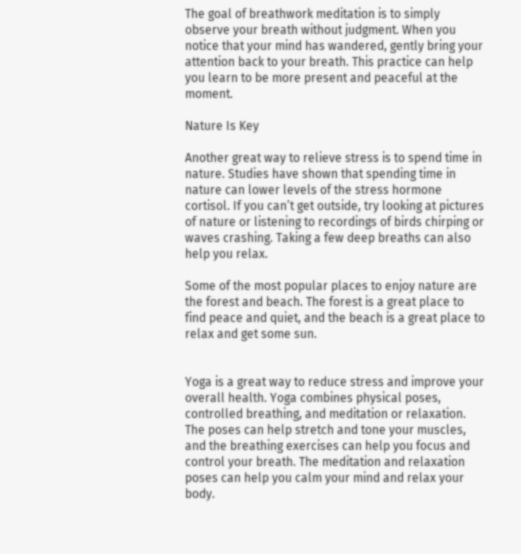The goal of breathwork meditation is to simply observe your breath without judgment. When you notice that your mind has wandered, gently bring your attention back to your breath. This practice can help you learn to be more present and peaceful at the moment.

Nature Is Key

Another great way to relieve stress is to spend time in nature. Studies have shown that spending time in nature can lower levels of the stress hormone cortisol. If you can’t get outside, try looking at pictures of nature or listening to recordings of birds chirping or waves crashing. Taking a few deep breaths can also help you relax.

Some of the most popular places to enjoy nature are the forest and beach. The forest is a great place to find peace and quiet, and the beach is a great place to relax and get some sun.


Yoga is a great way to reduce stress and improve your overall health. Yoga combines physical poses, controlled breathing, and meditation or relaxation. The poses can help stretch and tone your muscles, and the breathing exercises can help you focus and control your breath. The meditation and relaxation poses can help you calm your mind and relax your body.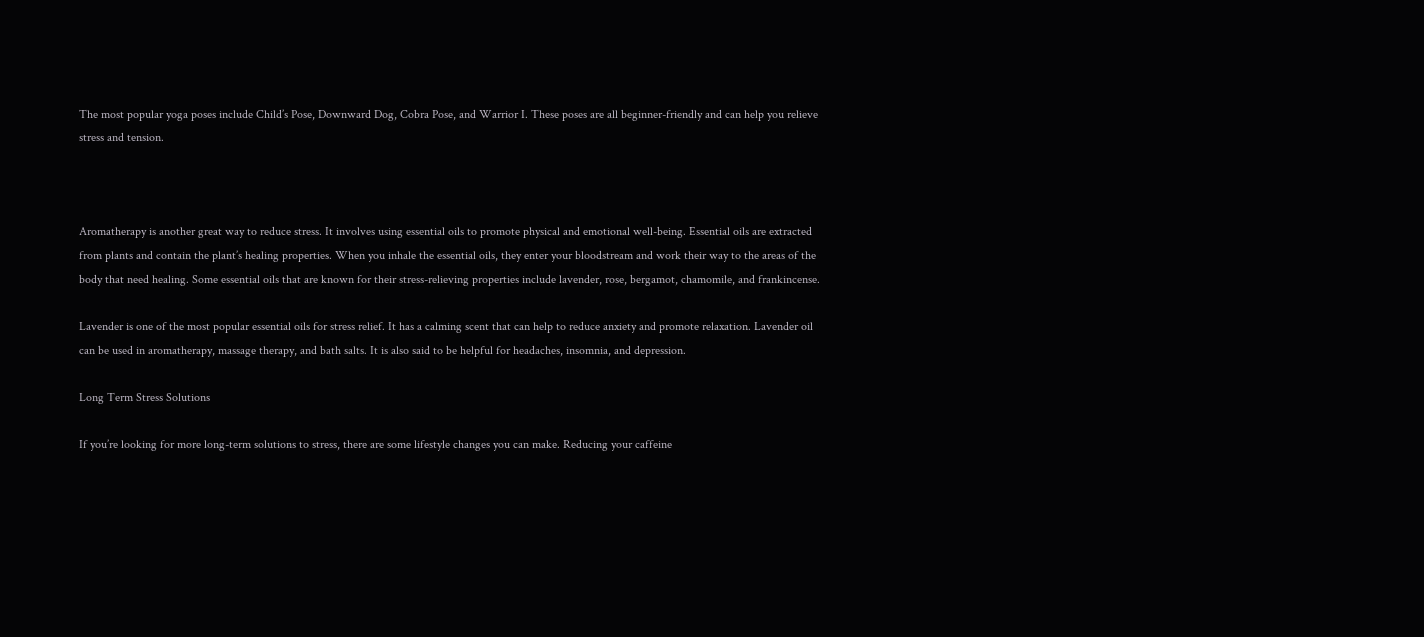The most popular yoga poses include Child’s Pose, Downward Dog, Cobra Pose, and Warrior I. These poses are all beginner-friendly and can help you relieve stress and tension.



Aromatherapy is another great way to reduce stress. It involves using essential oils to promote physical and emotional well-being. Essential oils are extracted from plants and contain the plant’s healing properties. When you inhale the essential oils, they enter your bloodstream and work their way to the areas of the body that need healing. Some essential oils that are known for their stress-relieving properties include lavender, rose, bergamot, chamomile, and frankincense.

Lavender is one of the most popular essential oils for stress relief. It has a calming scent that can help to reduce anxiety and promote relaxation. Lavender oil can be used in aromatherapy, massage therapy, and bath salts. It is also said to be helpful for headaches, insomnia, and depression.

Long Term Stress Solutions

If you’re looking for more long-term solutions to stress, there are some lifestyle changes you can make. Reducing your caffeine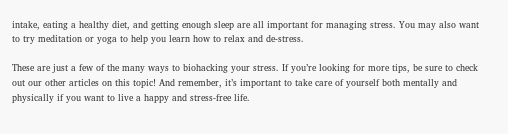intake, eating a healthy diet, and getting enough sleep are all important for managing stress. You may also want to try meditation or yoga to help you learn how to relax and de-stress.

These are just a few of the many ways to biohacking your stress. If you’re looking for more tips, be sure to check out our other articles on this topic! And remember, it’s important to take care of yourself both mentally and physically if you want to live a happy and stress-free life.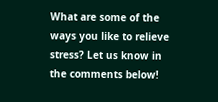What are some of the ways you like to relieve stress? Let us know in the comments below!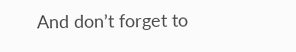And don’t forget to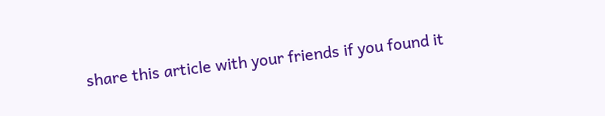share this article with your friends if you found it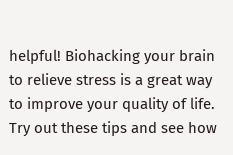helpful! Biohacking your brain to relieve stress is a great way to improve your quality of life. Try out these tips and see how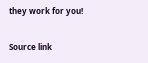they work for you!

Source link